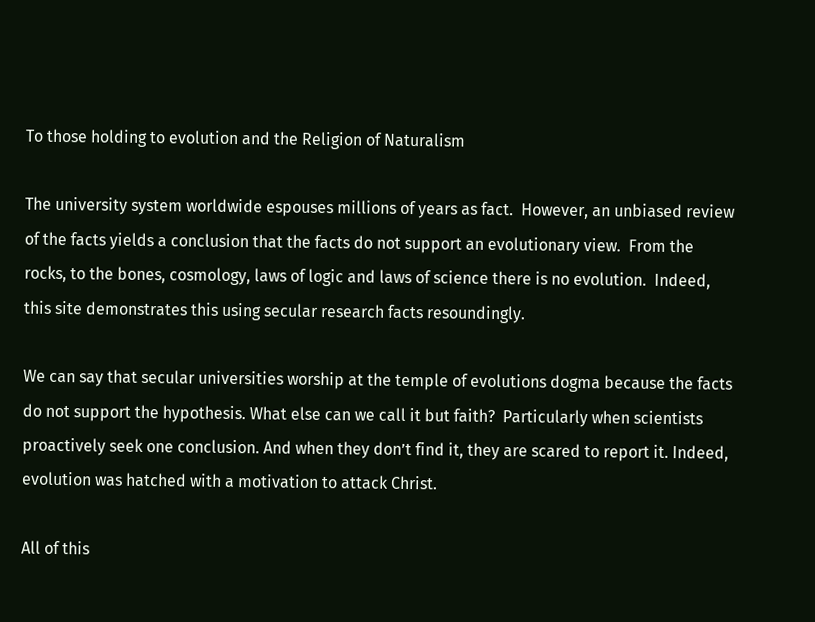To those holding to evolution and the Religion of Naturalism

The university system worldwide espouses millions of years as fact.  However, an unbiased review of the facts yields a conclusion that the facts do not support an evolutionary view.  From the rocks, to the bones, cosmology, laws of logic and laws of science there is no evolution.  Indeed, this site demonstrates this using secular research facts resoundingly.

We can say that secular universities worship at the temple of evolutions dogma because the facts do not support the hypothesis. What else can we call it but faith?  Particularly when scientists proactively seek one conclusion. And when they don’t find it, they are scared to report it. Indeed, evolution was hatched with a motivation to attack Christ.

All of this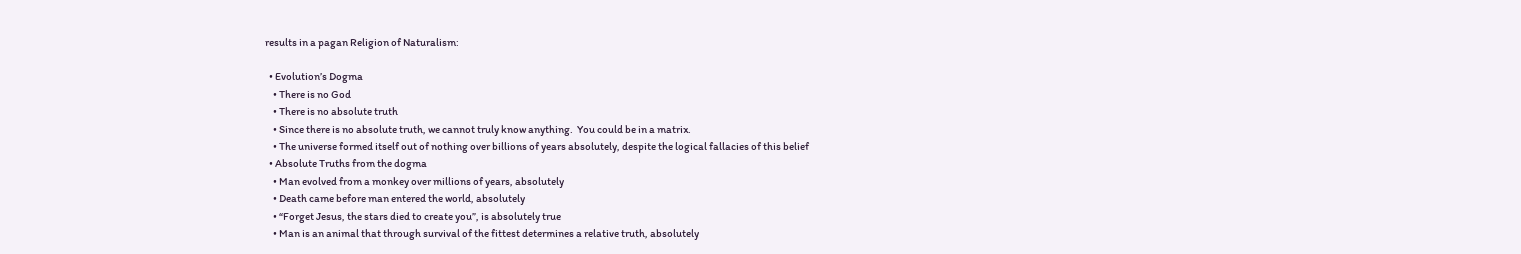results in a pagan Religion of Naturalism:

  • Evolution’s Dogma
    • There is no God
    • There is no absolute truth
    • Since there is no absolute truth, we cannot truly know anything.  You could be in a matrix.
    • The universe formed itself out of nothing over billions of years absolutely, despite the logical fallacies of this belief
  • Absolute Truths from the dogma
    • Man evolved from a monkey over millions of years, absolutely
    • Death came before man entered the world, absolutely
    • “Forget Jesus, the stars died to create you”, is absolutely true
    • Man is an animal that through survival of the fittest determines a relative truth, absolutely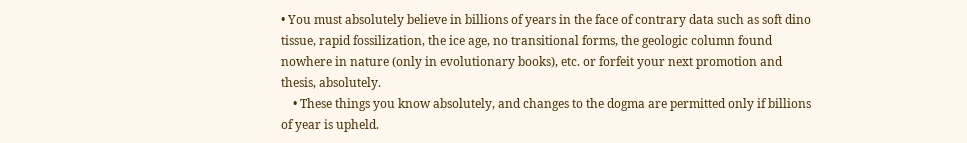• You must absolutely believe in billions of years in the face of contrary data such as soft dino tissue, rapid fossilization, the ice age, no transitional forms, the geologic column found nowhere in nature (only in evolutionary books), etc. or forfeit your next promotion and thesis, absolutely.
    • These things you know absolutely, and changes to the dogma are permitted only if billions of year is upheld.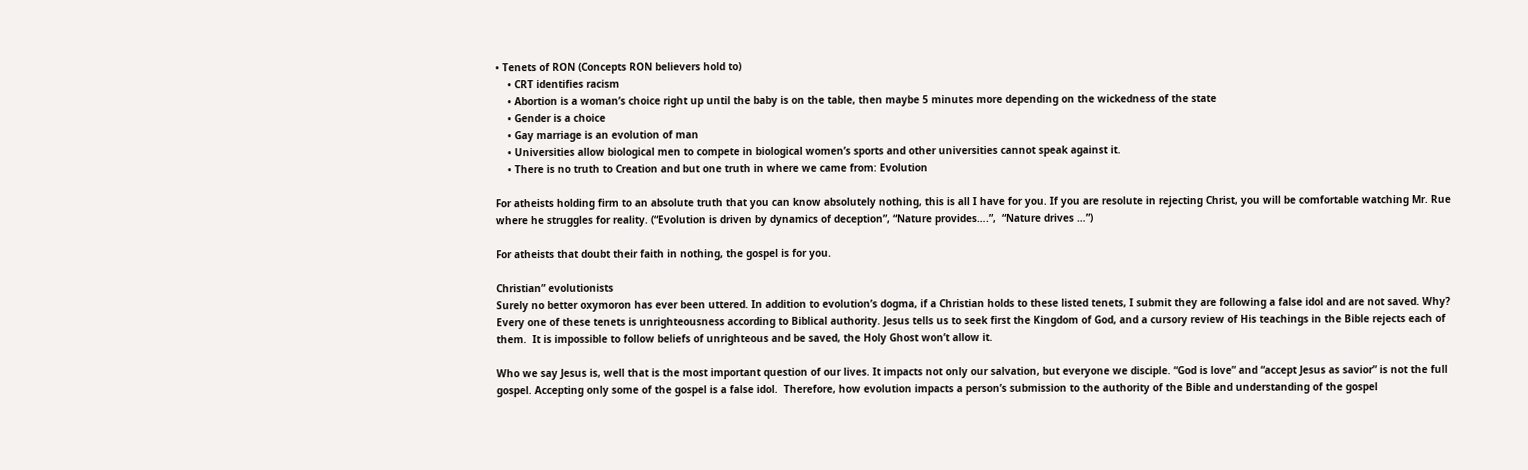• Tenets of RON (Concepts RON believers hold to)
    • CRT identifies racism
    • Abortion is a woman’s choice right up until the baby is on the table, then maybe 5 minutes more depending on the wickedness of the state
    • Gender is a choice
    • Gay marriage is an evolution of man
    • Universities allow biological men to compete in biological women’s sports and other universities cannot speak against it.
    • There is no truth to Creation and but one truth in where we came from: Evolution

For atheists holding firm to an absolute truth that you can know absolutely nothing, this is all I have for you. If you are resolute in rejecting Christ, you will be comfortable watching Mr. Rue where he struggles for reality. (“Evolution is driven by dynamics of deception”, “Nature provides….”,  “Nature drives …”)

For atheists that doubt their faith in nothing, the gospel is for you.

Christian” evolutionists
Surely no better oxymoron has ever been uttered. In addition to evolution’s dogma, if a Christian holds to these listed tenets, I submit they are following a false idol and are not saved. Why? Every one of these tenets is unrighteousness according to Biblical authority. Jesus tells us to seek first the Kingdom of God, and a cursory review of His teachings in the Bible rejects each of them.  It is impossible to follow beliefs of unrighteous and be saved, the Holy Ghost won’t allow it.

Who we say Jesus is, well that is the most important question of our lives. It impacts not only our salvation, but everyone we disciple. “God is love” and “accept Jesus as savior” is not the full gospel. Accepting only some of the gospel is a false idol.  Therefore, how evolution impacts a person’s submission to the authority of the Bible and understanding of the gospel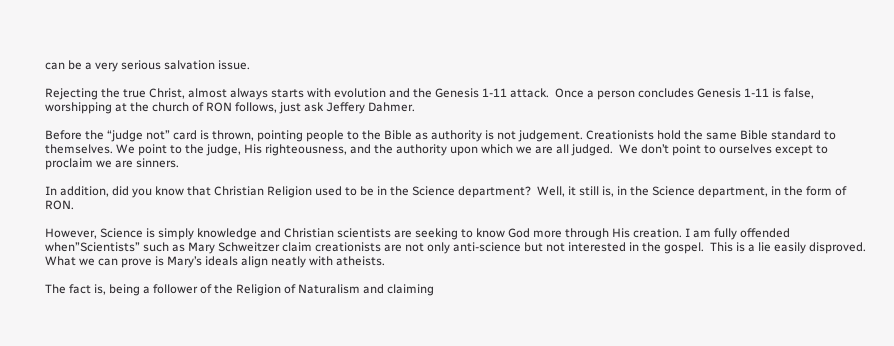can be a very serious salvation issue.

Rejecting the true Christ, almost always starts with evolution and the Genesis 1-11 attack.  Once a person concludes Genesis 1-11 is false,  worshipping at the church of RON follows, just ask Jeffery Dahmer.

Before the “judge not” card is thrown, pointing people to the Bible as authority is not judgement. Creationists hold the same Bible standard to themselves. We point to the judge, His righteousness, and the authority upon which we are all judged.  We don’t point to ourselves except to proclaim we are sinners.

In addition, did you know that Christian Religion used to be in the Science department?  Well, it still is, in the Science department, in the form of RON.

However, Science is simply knowledge and Christian scientists are seeking to know God more through His creation. I am fully offended when”Scientists” such as Mary Schweitzer claim creationists are not only anti-science but not interested in the gospel.  This is a lie easily disproved.  What we can prove is Mary’s ideals align neatly with atheists.

The fact is, being a follower of the Religion of Naturalism and claiming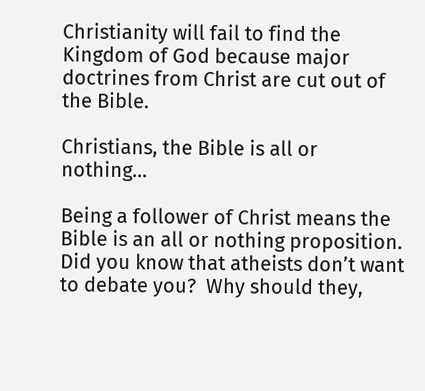Christianity will fail to find the Kingdom of God because major doctrines from Christ are cut out of the Bible.

Christians, the Bible is all or nothing…

Being a follower of Christ means the Bible is an all or nothing proposition.  Did you know that atheists don’t want to debate you?  Why should they,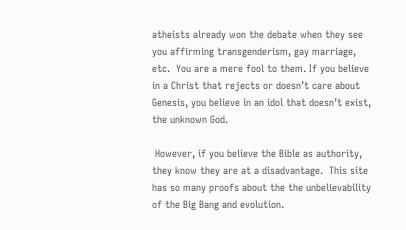atheists already won the debate when they see you affirming transgenderism, gay marriage, etc.  You are a mere fool to them. If you believe in a Christ that rejects or doesn’t care about Genesis, you believe in an idol that doesn’t exist, the unknown God.

 However, if you believe the Bible as authority, they know they are at a disadvantage.  This site has so many proofs about the the unbelievability of the Big Bang and evolution.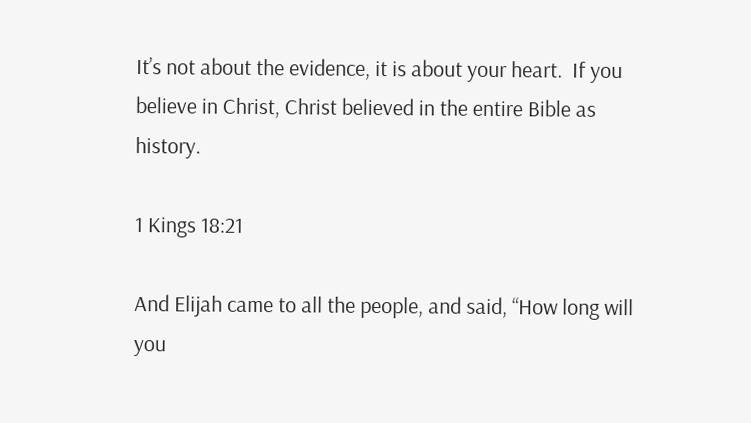It’s not about the evidence, it is about your heart.  If you believe in Christ, Christ believed in the entire Bible as history.

1 Kings 18:21

And Elijah came to all the people, and said, “How long will you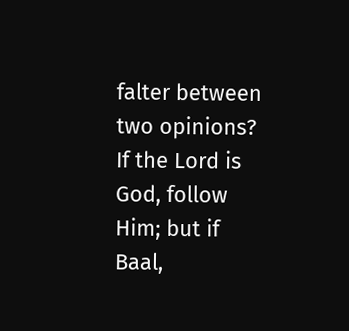falter between two opinions? If the Lord is God, follow Him; but if Baal,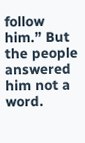follow him.” But the people answered him not a word.